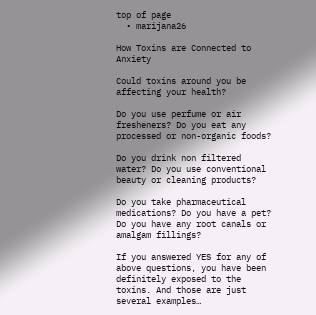top of page
  • marijana26

How Toxins are Connected to Anxiety

Could toxins around you be affecting your health?

Do you use perfume or air fresheners? Do you eat any processed or non-organic foods?

Do you drink non filtered water? Do you use conventional beauty or cleaning products?

Do you take pharmaceutical medications? Do you have a pet? Do you have any root canals or amalgam fillings?

If you answered YES for any of above questions, you have been definitely exposed to the toxins. And those are just several examples…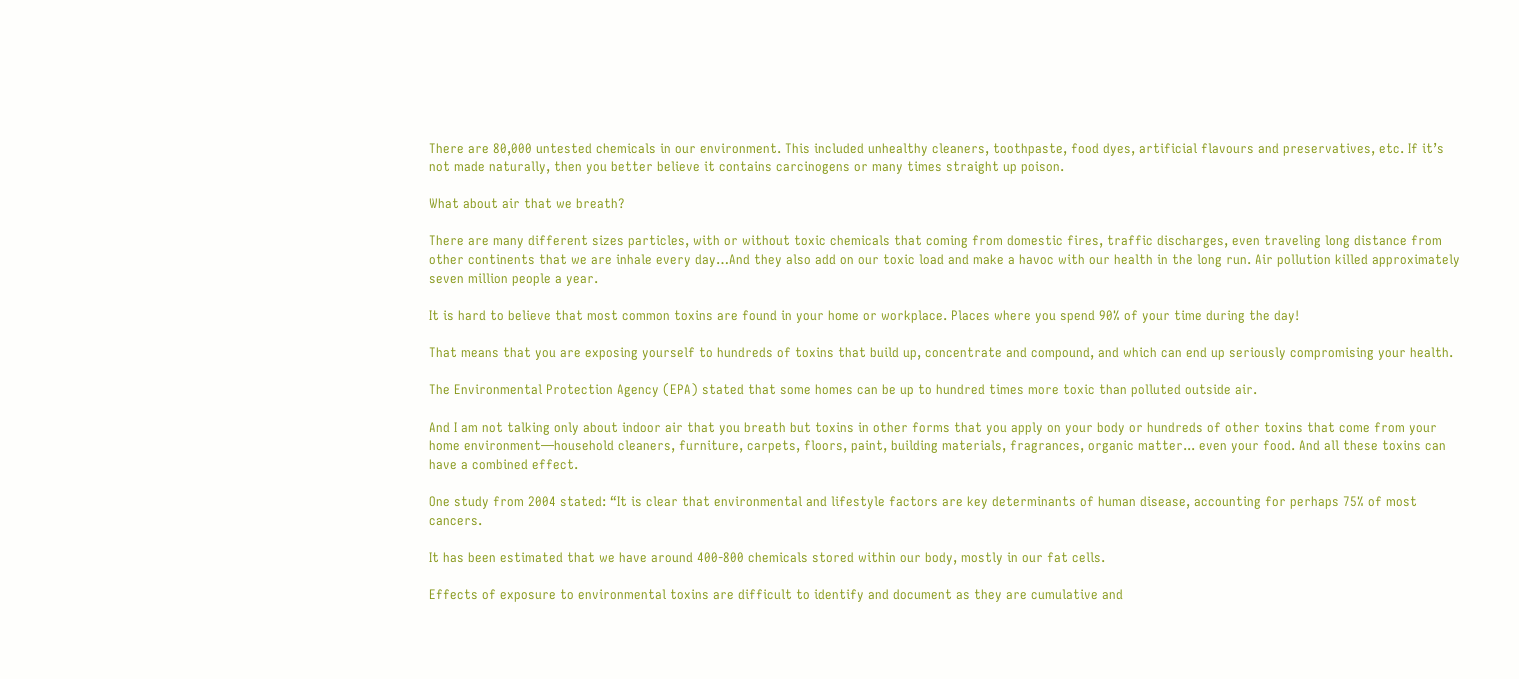There are 80,000 untested chemicals in our environment. This included unhealthy cleaners, toothpaste, food dyes, artificial flavours and preservatives, etc. If it’s not made naturally, then you better believe it contains carcinogens or many times straight up poison.

What about air that we breath?

There are many different sizes particles, with or without toxic chemicals that coming from domestic fires, traffic discharges, even traveling long distance from other continents that we are inhale every day…And they also add on our toxic load and make a havoc with our health in the long run. Air pollution killed approximately seven million people a year.

It is hard to believe that most common toxins are found in your home or workplace. Places where you spend 90% of your time during the day!

That means that you are exposing yourself to hundreds of toxins that build up, concentrate and compound, and which can end up seriously compromising your health.

The Environmental Protection Agency (EPA) stated that some homes can be up to hundred times more toxic than polluted outside air.

And I am not talking only about indoor air that you breath but toxins in other forms that you apply on your body or hundreds of other toxins that come from your home environment—household cleaners, furniture, carpets, floors, paint, building materials, fragrances, organic matter... even your food. And all these toxins can have a combined effect.

One study from 2004 stated: “It is clear that environmental and lifestyle factors are key determinants of human disease, accounting for perhaps 75% of most cancers.

It has been estimated that we have around 400-800 chemicals stored within our body, mostly in our fat cells.

Effects of exposure to environmental toxins are difficult to identify and document as they are cumulative and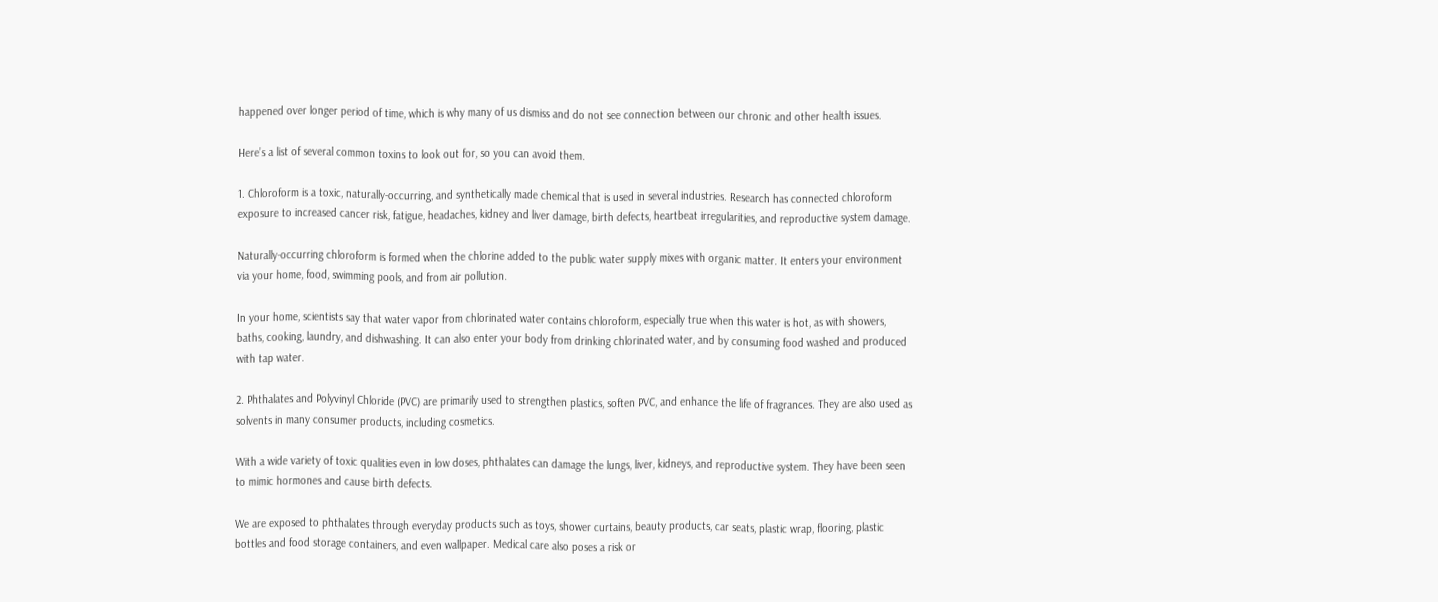happened over longer period of time, which is why many of us dismiss and do not see connection between our chronic and other health issues.

Here’s a list of several common toxins to look out for, so you can avoid them.

1. Chloroform is a toxic, naturally-occurring, and synthetically made chemical that is used in several industries. Research has connected chloroform exposure to increased cancer risk, fatigue, headaches, kidney and liver damage, birth defects, heartbeat irregularities, and reproductive system damage.

Naturally-occurring chloroform is formed when the chlorine added to the public water supply mixes with organic matter. It enters your environment via your home, food, swimming pools, and from air pollution.

In your home, scientists say that water vapor from chlorinated water contains chloroform, especially true when this water is hot, as with showers, baths, cooking, laundry, and dishwashing. It can also enter your body from drinking chlorinated water, and by consuming food washed and produced with tap water.

2. Phthalates and Polyvinyl Chloride (PVC) are primarily used to strengthen plastics, soften PVC, and enhance the life of fragrances. They are also used as solvents in many consumer products, including cosmetics.

With a wide variety of toxic qualities even in low doses, phthalates can damage the lungs, liver, kidneys, and reproductive system. They have been seen to mimic hormones and cause birth defects.

We are exposed to phthalates through everyday products such as toys, shower curtains, beauty products, car seats, plastic wrap, flooring, plastic bottles and food storage containers, and even wallpaper. Medical care also poses a risk or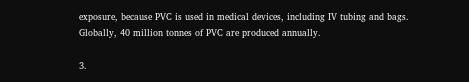exposure, because PVC is used in medical devices, including IV tubing and bags. Globally, 40 million tonnes of PVC are produced annually.

3.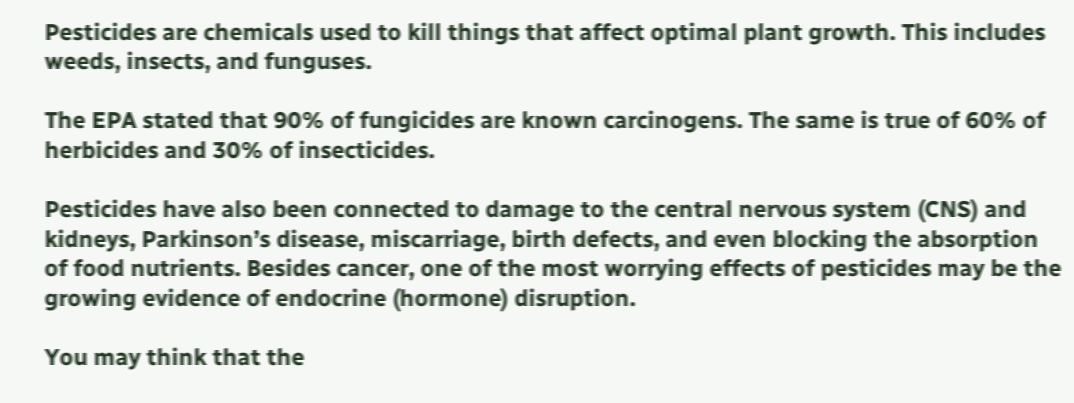Pesticides are chemicals used to kill things that affect optimal plant growth. This includes weeds, insects, and funguses.

The EPA stated that 90% of fungicides are known carcinogens. The same is true of 60% of herbicides and 30% of insecticides.

Pesticides have also been connected to damage to the central nervous system (CNS) and kidneys, Parkinson’s disease, miscarriage, birth defects, and even blocking the absorption of food nutrients. Besides cancer, one of the most worrying effects of pesticides may be the growing evidence of endocrine (hormone) disruption.

You may think that the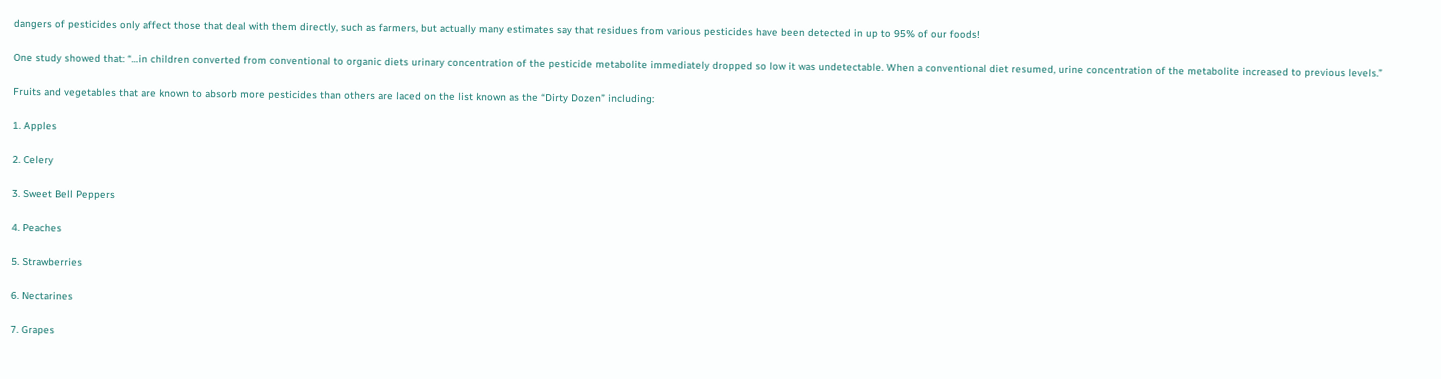dangers of pesticides only affect those that deal with them directly, such as farmers, but actually many estimates say that residues from various pesticides have been detected in up to 95% of our foods!

One study showed that: “…in children converted from conventional to organic diets urinary concentration of the pesticide metabolite immediately dropped so low it was undetectable. When a conventional diet resumed, urine concentration of the metabolite increased to previous levels.”

Fruits and vegetables that are known to absorb more pesticides than others are laced on the list known as the “Dirty Dozen” including:

1. Apples

2. Celery

3. Sweet Bell Peppers

4. Peaches

5. Strawberries

6. Nectarines

7. Grapes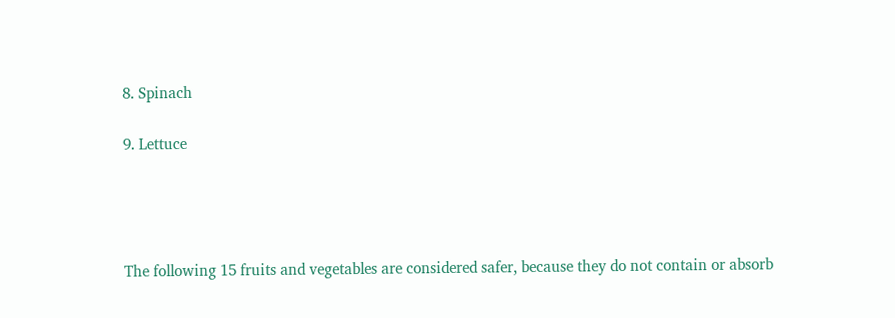8. Spinach

9. Lettuce




The following 15 fruits and vegetables are considered safer, because they do not contain or absorb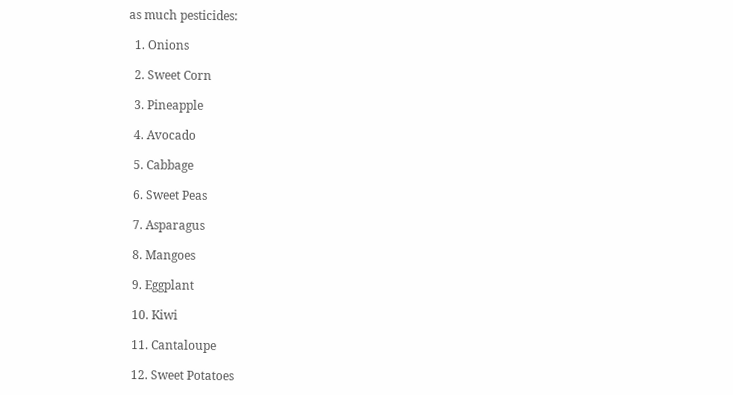as much pesticides:

  1. Onions

  2. Sweet Corn

  3. Pineapple

  4. Avocado

  5. Cabbage

  6. Sweet Peas

  7. Asparagus

  8. Mangoes

  9. Eggplant

  10. Kiwi

  11. Cantaloupe

  12. Sweet Potatoes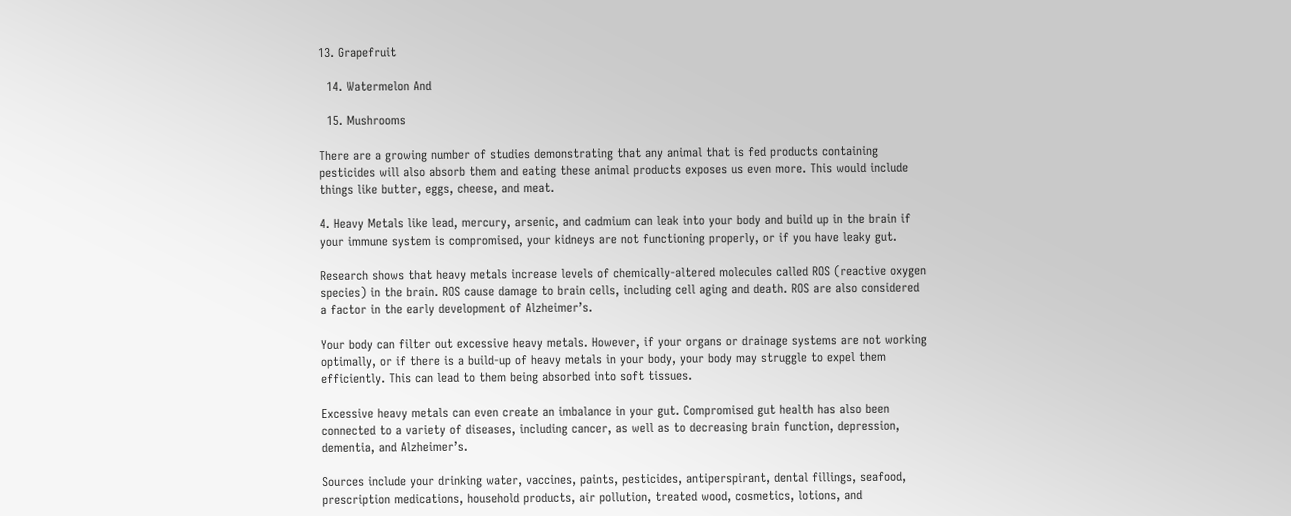13. Grapefruit

  14. Watermelon And

  15. Mushrooms

There are a growing number of studies demonstrating that any animal that is fed products containing pesticides will also absorb them and eating these animal products exposes us even more. This would include things like butter, eggs, cheese, and meat.

4. Heavy Metals like lead, mercury, arsenic, and cadmium can leak into your body and build up in the brain if your immune system is compromised, your kidneys are not functioning properly, or if you have leaky gut.

Research shows that heavy metals increase levels of chemically-altered molecules called ROS (reactive oxygen species) in the brain. ROS cause damage to brain cells, including cell aging and death. ROS are also considered a factor in the early development of Alzheimer’s.

Your body can filter out excessive heavy metals. However, if your organs or drainage systems are not working optimally, or if there is a build-up of heavy metals in your body, your body may struggle to expel them efficiently. This can lead to them being absorbed into soft tissues.

Excessive heavy metals can even create an imbalance in your gut. Compromised gut health has also been connected to a variety of diseases, including cancer, as well as to decreasing brain function, depression, dementia, and Alzheimer’s.

Sources include your drinking water, vaccines, paints, pesticides, antiperspirant, dental fillings, seafood, prescription medications, household products, air pollution, treated wood, cosmetics, lotions, and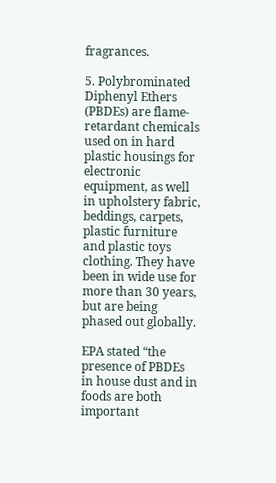fragrances.

5. Polybrominated Diphenyl Ethers (PBDEs) are flame-retardant chemicals used on in hard plastic housings for electronic equipment, as well in upholstery fabric, beddings, carpets, plastic furniture and plastic toys clothing. They have been in wide use for more than 30 years, but are being phased out globally.

EPA stated “the presence of PBDEs in house dust and in foods are both important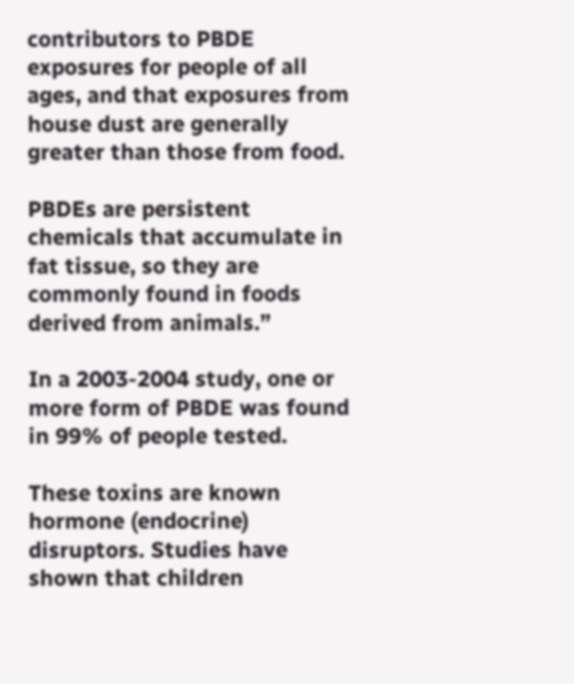contributors to PBDE exposures for people of all ages, and that exposures from house dust are generally greater than those from food.

PBDEs are persistent chemicals that accumulate in fat tissue, so they are commonly found in foods derived from animals.”

In a 2003-2004 study, one or more form of PBDE was found in 99% of people tested.

These toxins are known hormone (endocrine) disruptors. Studies have shown that children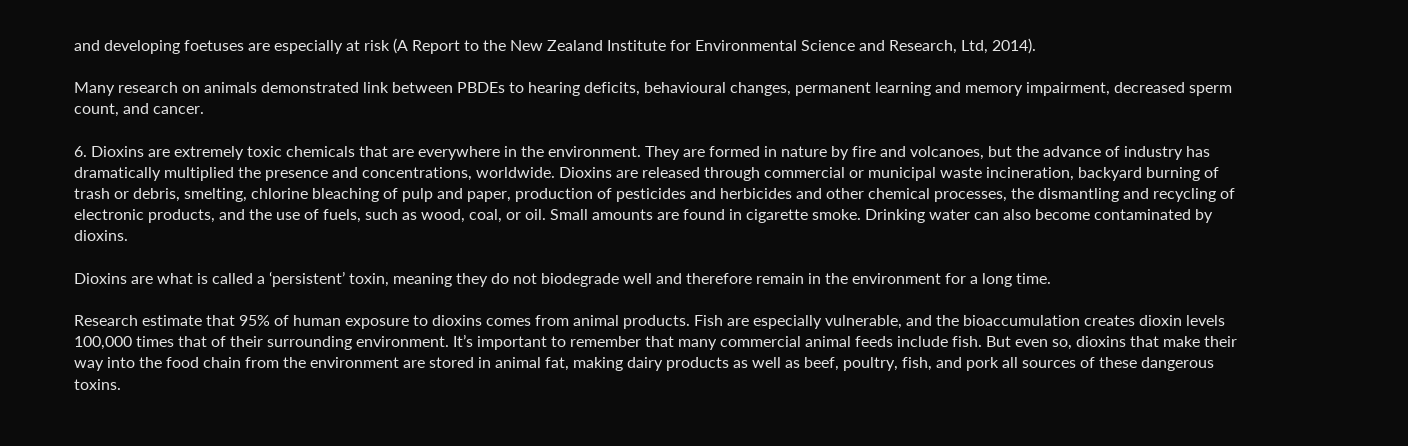and developing foetuses are especially at risk (A Report to the New Zealand Institute for Environmental Science and Research, Ltd, 2014).

Many research on animals demonstrated link between PBDEs to hearing deficits, behavioural changes, permanent learning and memory impairment, decreased sperm count, and cancer.

6. Dioxins are extremely toxic chemicals that are everywhere in the environment. They are formed in nature by fire and volcanoes, but the advance of industry has dramatically multiplied the presence and concentrations, worldwide. Dioxins are released through commercial or municipal waste incineration, backyard burning of trash or debris, smelting, chlorine bleaching of pulp and paper, production of pesticides and herbicides and other chemical processes, the dismantling and recycling of electronic products, and the use of fuels, such as wood, coal, or oil. Small amounts are found in cigarette smoke. Drinking water can also become contaminated by dioxins.

Dioxins are what is called a ‘persistent’ toxin, meaning they do not biodegrade well and therefore remain in the environment for a long time.

Research estimate that 95% of human exposure to dioxins comes from animal products. Fish are especially vulnerable, and the bioaccumulation creates dioxin levels 100,000 times that of their surrounding environment. It’s important to remember that many commercial animal feeds include fish. But even so, dioxins that make their way into the food chain from the environment are stored in animal fat, making dairy products as well as beef, poultry, fish, and pork all sources of these dangerous toxins.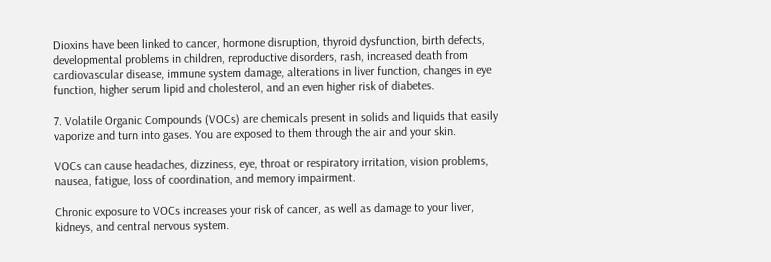Dioxins have been linked to cancer, hormone disruption, thyroid dysfunction, birth defects, developmental problems in children, reproductive disorders, rash, increased death from cardiovascular disease, immune system damage, alterations in liver function, changes in eye function, higher serum lipid and cholesterol, and an even higher risk of diabetes.

7. Volatile Organic Compounds (VOCs) are chemicals present in solids and liquids that easily vaporize and turn into gases. You are exposed to them through the air and your skin.

VOCs can cause headaches, dizziness, eye, throat or respiratory irritation, vision problems, nausea, fatigue, loss of coordination, and memory impairment.

Chronic exposure to VOCs increases your risk of cancer, as well as damage to your liver, kidneys, and central nervous system.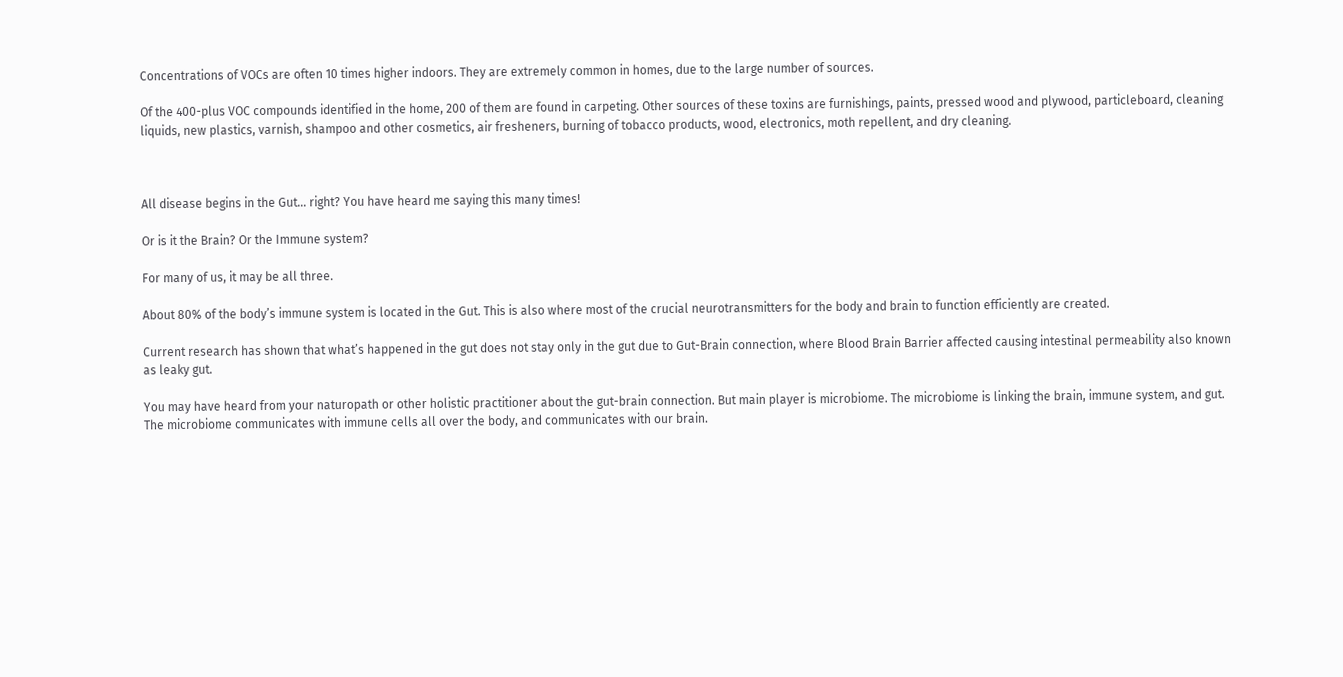Concentrations of VOCs are often 10 times higher indoors. They are extremely common in homes, due to the large number of sources.

Of the 400-plus VOC compounds identified in the home, 200 of them are found in carpeting. Other sources of these toxins are furnishings, paints, pressed wood and plywood, particleboard, cleaning liquids, new plastics, varnish, shampoo and other cosmetics, air fresheners, burning of tobacco products, wood, electronics, moth repellent, and dry cleaning.



All disease begins in the Gut… right? You have heard me saying this many times!

Or is it the Brain? Or the Immune system?

For many of us, it may be all three.

About 80% of the body’s immune system is located in the Gut. This is also where most of the crucial neurotransmitters for the body and brain to function efficiently are created.

Current research has shown that what’s happened in the gut does not stay only in the gut due to Gut-Brain connection, where Blood Brain Barrier affected causing intestinal permeability also known as leaky gut.

You may have heard from your naturopath or other holistic practitioner about the gut-brain connection. But main player is microbiome. The microbiome is linking the brain, immune system, and gut. The microbiome communicates with immune cells all over the body, and communicates with our brain.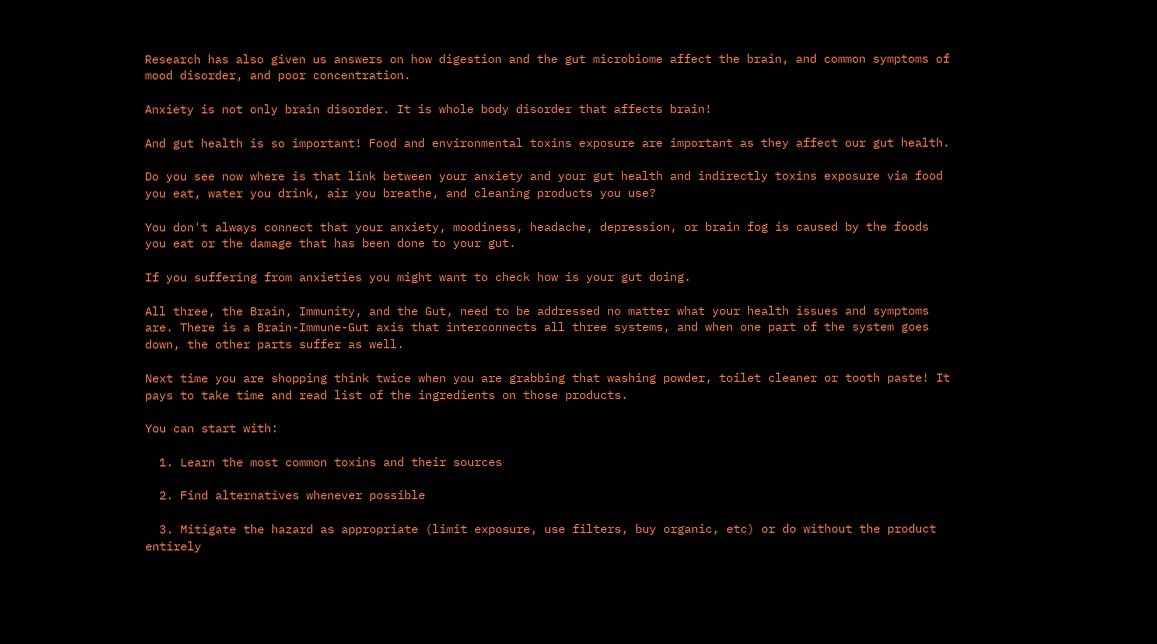Research has also given us answers on how digestion and the gut microbiome affect the brain, and common symptoms of mood disorder, and poor concentration.

Anxiety is not only brain disorder. It is whole body disorder that affects brain!

And gut health is so important! Food and environmental toxins exposure are important as they affect our gut health.

Do you see now where is that link between your anxiety and your gut health and indirectly toxins exposure via food you eat, water you drink, air you breathe, and cleaning products you use?

You don't always connect that your anxiety, moodiness, headache, depression, or brain fog is caused by the foods you eat or the damage that has been done to your gut.

If you suffering from anxieties you might want to check how is your gut doing.

All three, the Brain, Immunity, and the Gut, need to be addressed no matter what your health issues and symptoms are. There is a Brain-Immune-Gut axis that interconnects all three systems, and when one part of the system goes down, the other parts suffer as well.

Next time you are shopping think twice when you are grabbing that washing powder, toilet cleaner or tooth paste! It pays to take time and read list of the ingredients on those products.

You can start with:

  1. Learn the most common toxins and their sources

  2. Find alternatives whenever possible

  3. Mitigate the hazard as appropriate (limit exposure, use filters, buy organic, etc) or do without the product entirely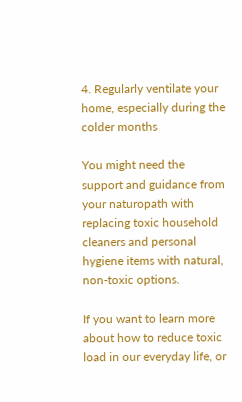4. Regularly ventilate your home, especially during the colder months

You might need the support and guidance from your naturopath with replacing toxic household cleaners and personal hygiene items with natural, non-toxic options.

If you want to learn more about how to reduce toxic load in our everyday life, or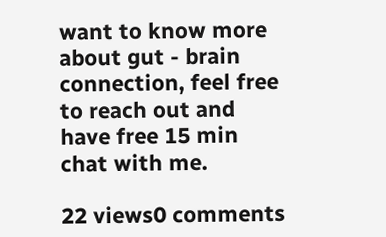want to know more about gut - brain connection, feel free to reach out and have free 15 min chat with me.

22 views0 comments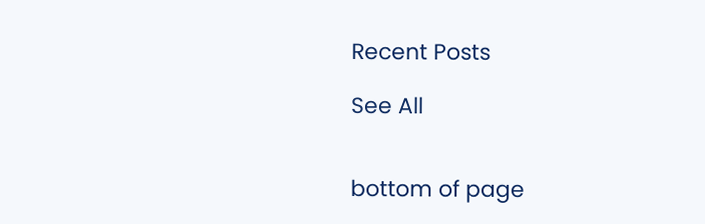Recent Posts

See All


bottom of page